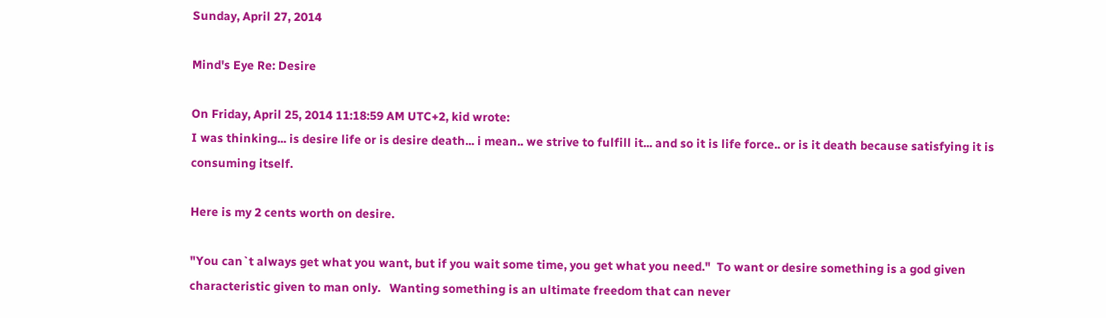Sunday, April 27, 2014

Mind's Eye Re: Desire

On Friday, April 25, 2014 11:18:59 AM UTC+2, kid wrote:
I was thinking... is desire life or is desire death... i mean.. we strive to fulfill it... and so it is life force.. or is it death because satisfying it is consuming itself.

Here is my 2 cents worth on desire.

"You can`t always get what you want, but if you wait some time, you get what you need."  To want or desire something is a god given characteristic given to man only.   Wanting something is an ultimate freedom that can never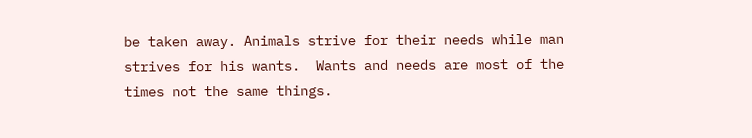be taken away. Animals strive for their needs while man strives for his wants.  Wants and needs are most of the times not the same things.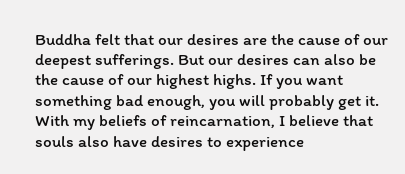Buddha felt that our desires are the cause of our deepest sufferings. But our desires can also be the cause of our highest highs. If you want something bad enough, you will probably get it.  With my beliefs of reincarnation, I believe that souls also have desires to experience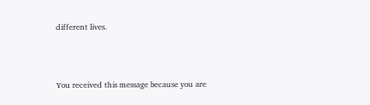different lives.




You received this message because you are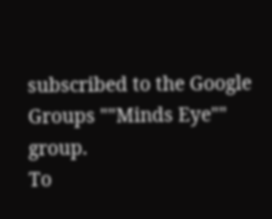subscribed to the Google Groups ""Minds Eye"" group.
To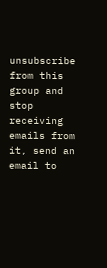unsubscribe from this group and stop receiving emails from it, send an email to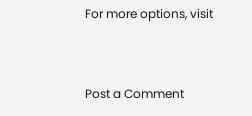For more options, visit


Post a Comment